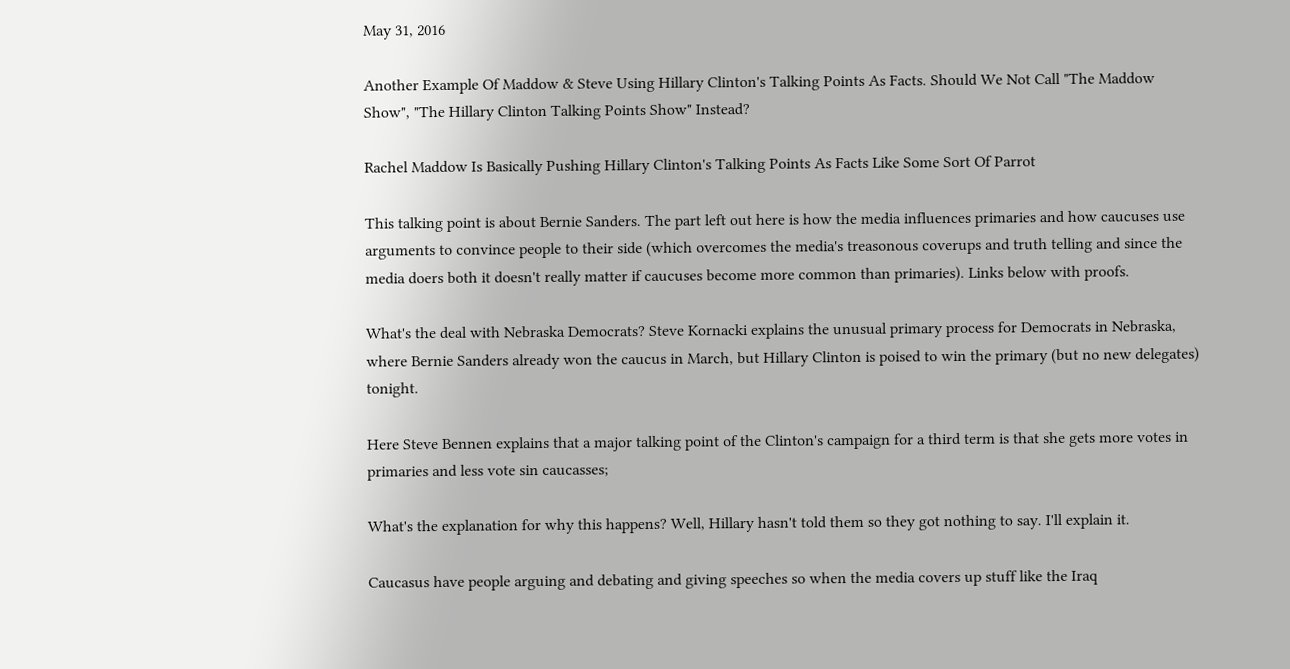May 31, 2016

Another Example Of Maddow & Steve Using Hillary Clinton's Talking Points As Facts. Should We Not Call "The Maddow Show", "The Hillary Clinton Talking Points Show" Instead?

Rachel Maddow Is Basically Pushing Hillary Clinton's Talking Points As Facts Like Some Sort Of Parrot

This talking point is about Bernie Sanders. The part left out here is how the media influences primaries and how caucuses use arguments to convince people to their side (which overcomes the media's treasonous coverups and truth telling and since the media doers both it doesn't really matter if caucuses become more common than primaries). Links below with proofs.

What's the deal with Nebraska Democrats? Steve Kornacki explains the unusual primary process for Democrats in Nebraska, where Bernie Sanders already won the caucus in March, but Hillary Clinton is poised to win the primary (but no new delegates) tonight.

Here Steve Bennen explains that a major talking point of the Clinton's campaign for a third term is that she gets more votes in primaries and less vote sin caucasses;

What's the explanation for why this happens? Well, Hillary hasn't told them so they got nothing to say. I'll explain it.

Caucasus have people arguing and debating and giving speeches so when the media covers up stuff like the Iraq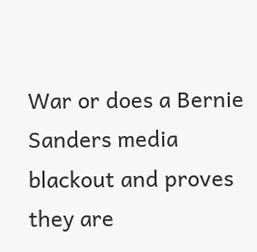War or does a Bernie Sanders media blackout and proves they are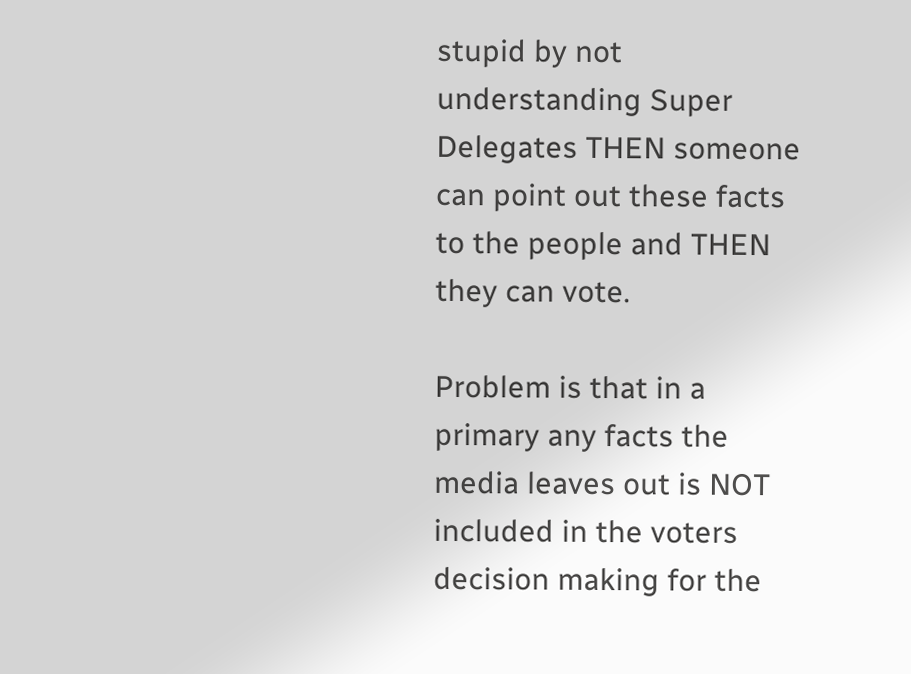stupid by not understanding Super Delegates THEN someone can point out these facts to the people and THEN they can vote.

Problem is that in a primary any facts the media leaves out is NOT included in the voters decision making for the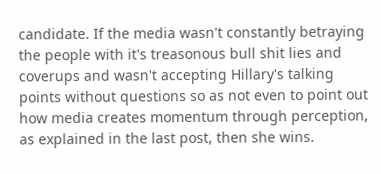candidate. If the media wasn't constantly betraying the people with it's treasonous bull shit lies and coverups and wasn't accepting Hillary's talking points without questions so as not even to point out how media creates momentum through perception, as explained in the last post, then she wins.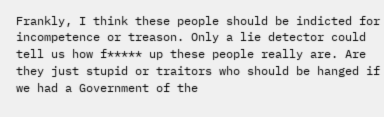Frankly, I think these people should be indicted for incompetence or treason. Only a lie detector could tell us how f***** up these people really are. Are they just stupid or traitors who should be hanged if we had a Government of the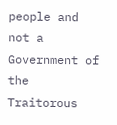people and not a Government of the Traitorous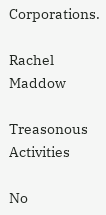Corporations.

Rachel Maddow

Treasonous Activities

No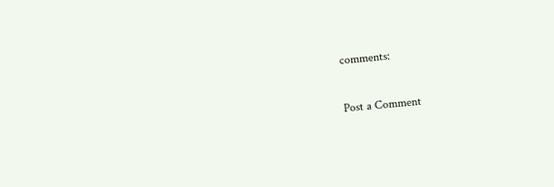comments:

Post a Comment